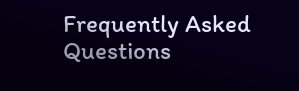Frequently Asked Questions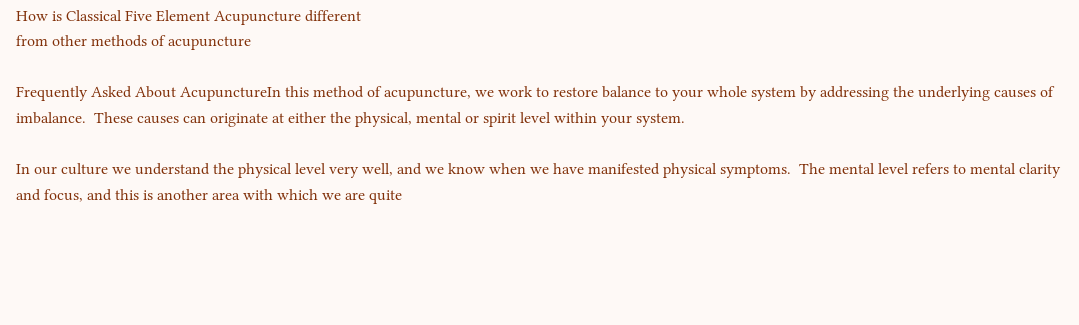How is Classical Five Element Acupuncture different
from other methods of acupuncture

Frequently Asked About AcupunctureIn this method of acupuncture, we work to restore balance to your whole system by addressing the underlying causes of imbalance.  These causes can originate at either the physical, mental or spirit level within your system.

In our culture we understand the physical level very well, and we know when we have manifested physical symptoms.  The mental level refers to mental clarity and focus, and this is another area with which we are quite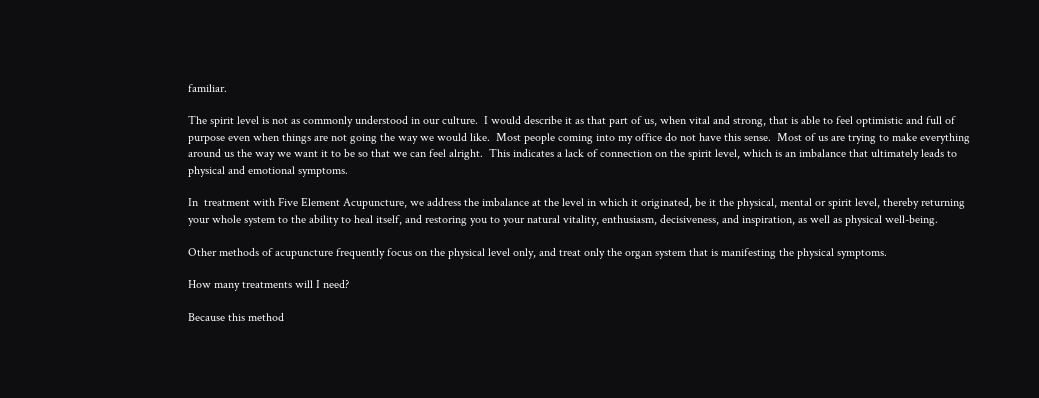familiar.

The spirit level is not as commonly understood in our culture.  I would describe it as that part of us, when vital and strong, that is able to feel optimistic and full of purpose even when things are not going the way we would like.  Most people coming into my office do not have this sense.  Most of us are trying to make everything around us the way we want it to be so that we can feel alright.  This indicates a lack of connection on the spirit level, which is an imbalance that ultimately leads to physical and emotional symptoms.

In  treatment with Five Element Acupuncture, we address the imbalance at the level in which it originated, be it the physical, mental or spirit level, thereby returning your whole system to the ability to heal itself, and restoring you to your natural vitality, enthusiasm, decisiveness, and inspiration, as well as physical well-being.

Other methods of acupuncture frequently focus on the physical level only, and treat only the organ system that is manifesting the physical symptoms.

How many treatments will I need?

Because this method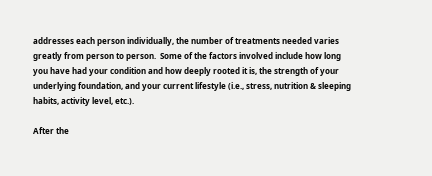addresses each person individually, the number of treatments needed varies greatly from person to person.  Some of the factors involved include how long you have had your condition and how deeply rooted it is, the strength of your underlying foundation, and your current lifestyle (i.e., stress, nutrition & sleeping habits, activity level, etc.).

After the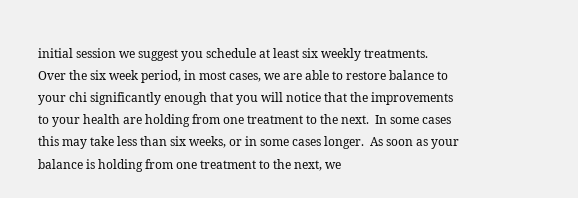initial session we suggest you schedule at least six weekly treatments.  Over the six week period, in most cases, we are able to restore balance to your chi significantly enough that you will notice that the improvements to your health are holding from one treatment to the next.  In some cases this may take less than six weeks, or in some cases longer.  As soon as your balance is holding from one treatment to the next, we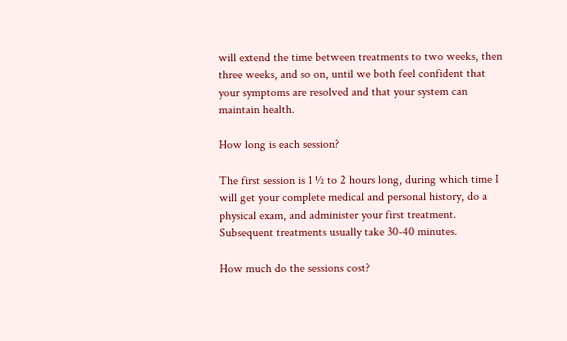will extend the time between treatments to two weeks, then three weeks, and so on, until we both feel confident that your symptoms are resolved and that your system can maintain health.

How long is each session?

The first session is 1 ½ to 2 hours long, during which time I will get your complete medical and personal history, do a physical exam, and administer your first treatment. Subsequent treatments usually take 30-40 minutes.

How much do the sessions cost?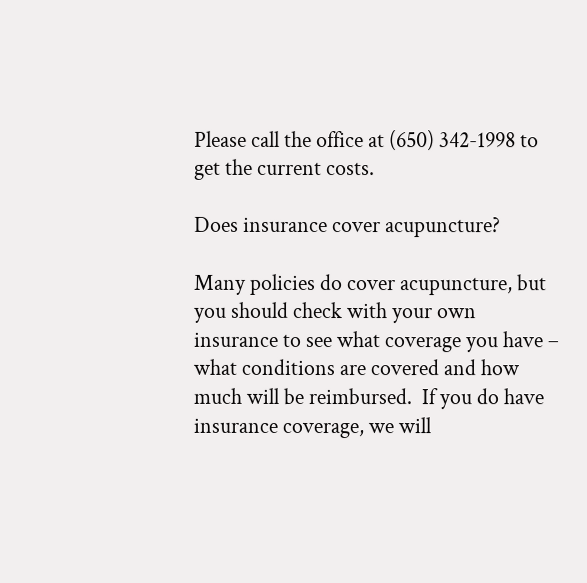Please call the office at (650) 342-1998 to get the current costs.

Does insurance cover acupuncture?

Many policies do cover acupuncture, but you should check with your own insurance to see what coverage you have – what conditions are covered and how much will be reimbursed.  If you do have insurance coverage, we will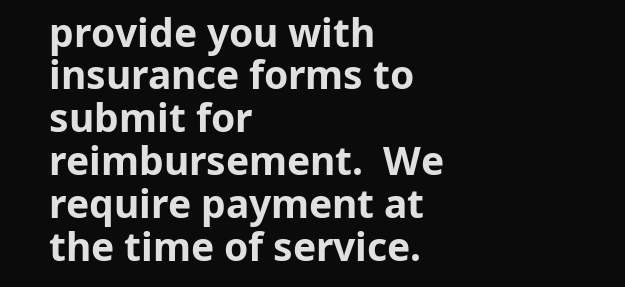provide you with insurance forms to submit for reimbursement.  We require payment at the time of service.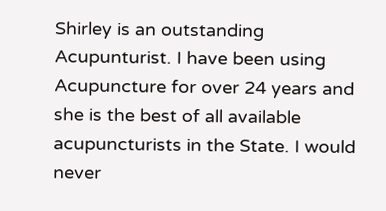Shirley is an outstanding Acupunturist. I have been using Acupuncture for over 24 years and she is the best of all available acupuncturists in the State. I would never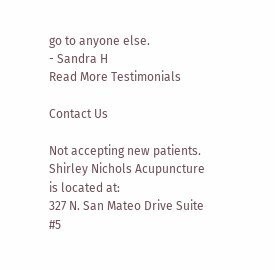go to anyone else.
- Sandra H
Read More Testimonials

Contact Us

Not accepting new patients.
Shirley Nichols Acupuncture is located at:
327 N. San Mateo Drive Suite #5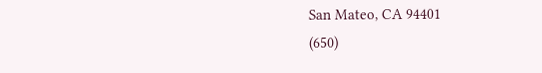San Mateo, CA 94401
(650)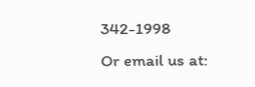342-1998
Or email us at: